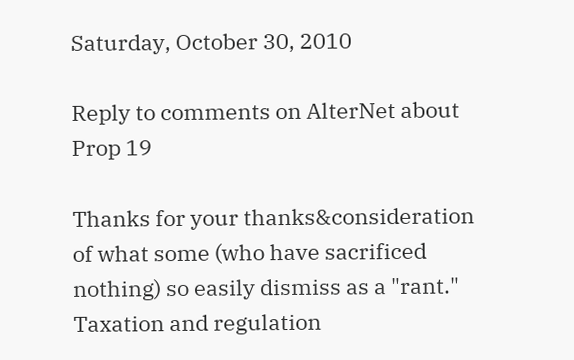Saturday, October 30, 2010

Reply to comments on AlterNet about Prop 19

Thanks for your thanks&consideration of what some (who have sacrificed nothing) so easily dismiss as a "rant." Taxation and regulation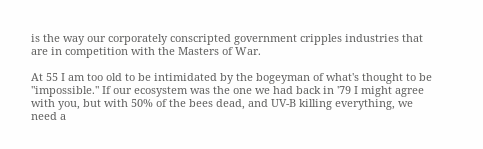is the way our corporately conscripted government cripples industries that are in competition with the Masters of War.

At 55 I am too old to be intimidated by the bogeyman of what's thought to be "impossible." If our ecosystem was the one we had back in '79 I might agree with you, but with 50% of the bees dead, and UV-B killing everything, we need a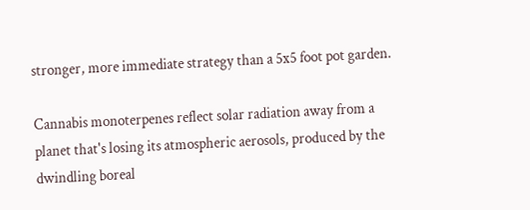stronger, more immediate strategy than a 5x5 foot pot garden.

Cannabis monoterpenes reflect solar radiation away from a planet that's losing its atmospheric aerosols, produced by the dwindling boreal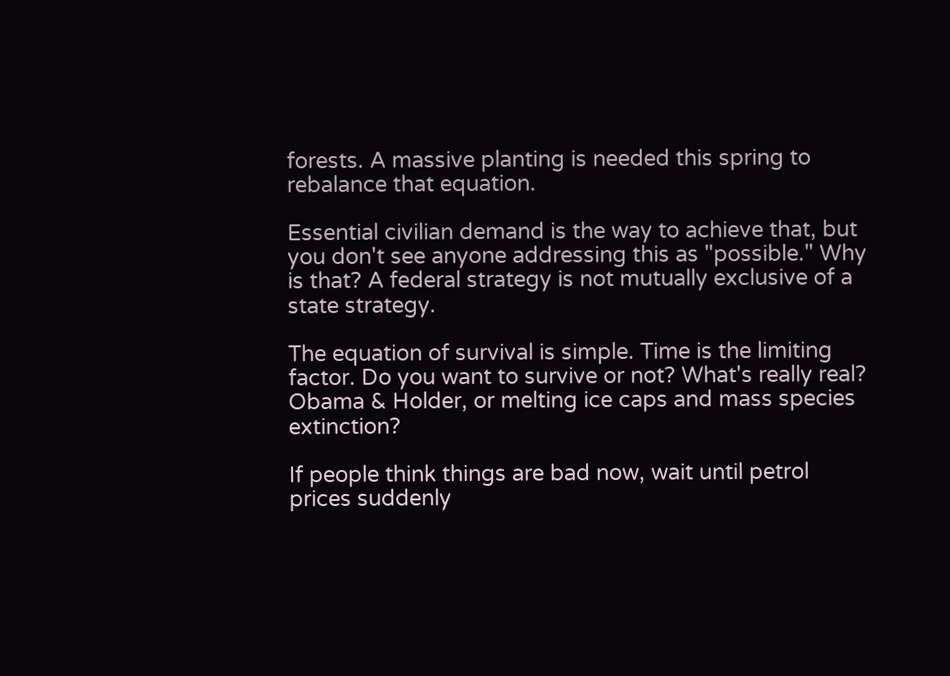forests. A massive planting is needed this spring to rebalance that equation.

Essential civilian demand is the way to achieve that, but you don't see anyone addressing this as "possible." Why is that? A federal strategy is not mutually exclusive of a state strategy.

The equation of survival is simple. Time is the limiting factor. Do you want to survive or not? What's really real? Obama & Holder, or melting ice caps and mass species extinction?

If people think things are bad now, wait until petrol prices suddenly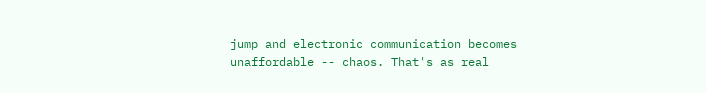jump and electronic communication becomes unaffordable -- chaos. That's as real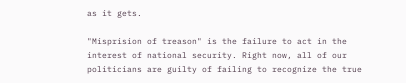as it gets.

"Misprision of treason" is the failure to act in the interest of national security. Right now, all of our politicians are guilty of failing to recognize the true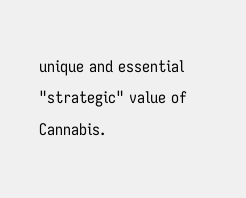unique and essential "strategic" value of Cannabis.